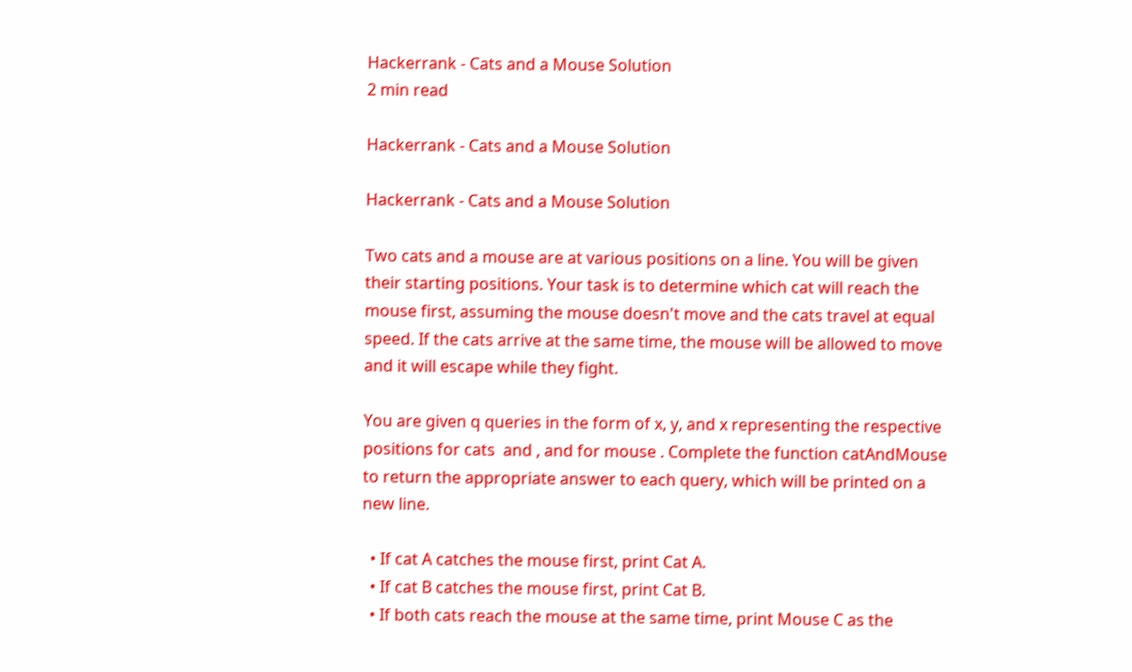Hackerrank - Cats and a Mouse Solution
2 min read

Hackerrank - Cats and a Mouse Solution

Hackerrank - Cats and a Mouse Solution

Two cats and a mouse are at various positions on a line. You will be given their starting positions. Your task is to determine which cat will reach the mouse first, assuming the mouse doesn't move and the cats travel at equal speed. If the cats arrive at the same time, the mouse will be allowed to move and it will escape while they fight.

You are given q queries in the form of x, y, and x representing the respective positions for cats  and , and for mouse . Complete the function catAndMouse to return the appropriate answer to each query, which will be printed on a new line.

  • If cat A catches the mouse first, print Cat A.
  • If cat B catches the mouse first, print Cat B.
  • If both cats reach the mouse at the same time, print Mouse C as the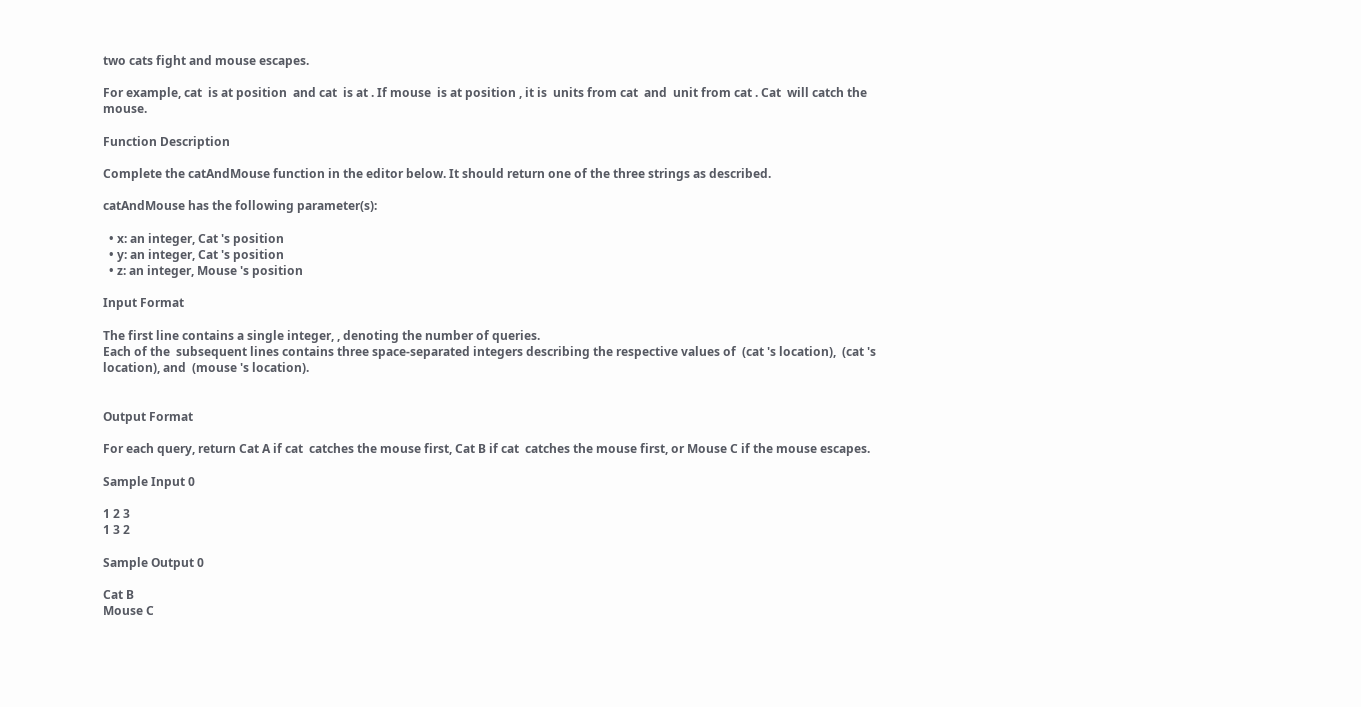two cats fight and mouse escapes.

For example, cat  is at position  and cat  is at . If mouse  is at position , it is  units from cat  and  unit from cat . Cat  will catch the mouse.

Function Description

Complete the catAndMouse function in the editor below. It should return one of the three strings as described.

catAndMouse has the following parameter(s):

  • x: an integer, Cat 's position
  • y: an integer, Cat 's position
  • z: an integer, Mouse 's position

Input Format

The first line contains a single integer, , denoting the number of queries.
Each of the  subsequent lines contains three space-separated integers describing the respective values of  (cat 's location),  (cat 's location), and  (mouse 's location).


Output Format

For each query, return Cat A if cat  catches the mouse first, Cat B if cat  catches the mouse first, or Mouse C if the mouse escapes.

Sample Input 0

1 2 3
1 3 2

Sample Output 0

Cat B
Mouse C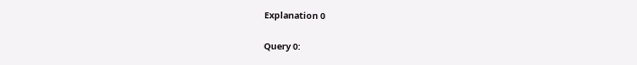Explanation 0

Query 0: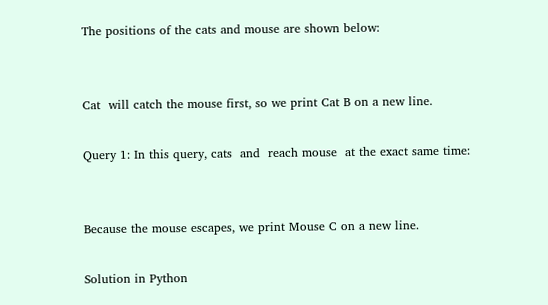The positions of the cats and mouse are shown below:


Cat  will catch the mouse first, so we print Cat B on a new line.

Query 1: In this query, cats  and  reach mouse  at the exact same time:


Because the mouse escapes, we print Mouse C on a new line.

Solution in Python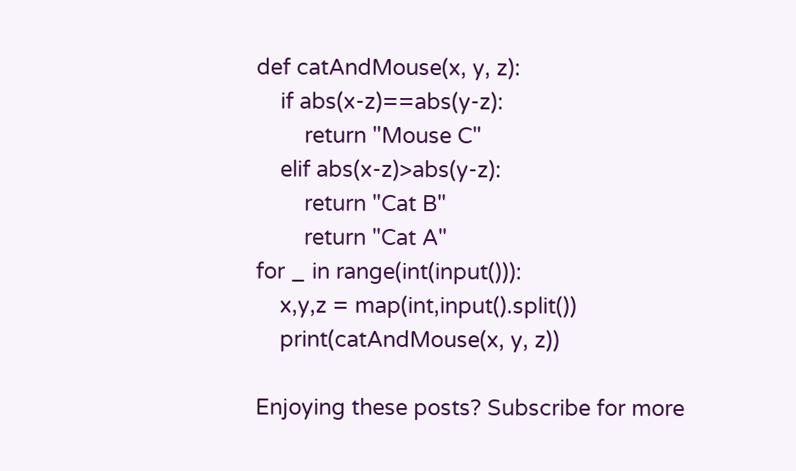def catAndMouse(x, y, z):
    if abs(x-z)==abs(y-z):
        return "Mouse C"
    elif abs(x-z)>abs(y-z):
        return "Cat B"
        return "Cat A"
for _ in range(int(input())):
    x,y,z = map(int,input().split())
    print(catAndMouse(x, y, z))

Enjoying these posts? Subscribe for more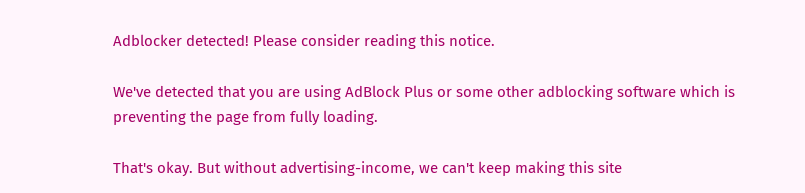Adblocker detected! Please consider reading this notice.

We've detected that you are using AdBlock Plus or some other adblocking software which is preventing the page from fully loading.

That's okay. But without advertising-income, we can't keep making this site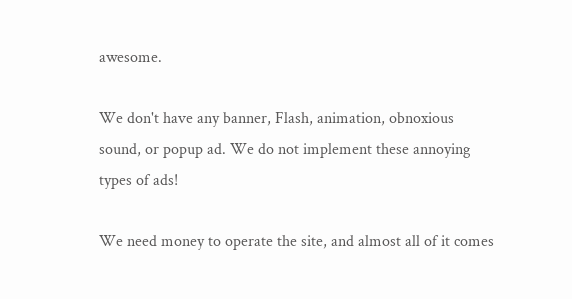awesome.

We don't have any banner, Flash, animation, obnoxious sound, or popup ad. We do not implement these annoying types of ads!

We need money to operate the site, and almost all of it comes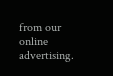from our online advertising.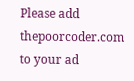Please add thepoorcoder.com to your ad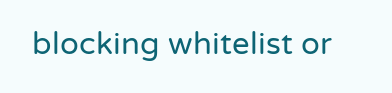blocking whitelist or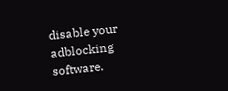disable your adblocking software.